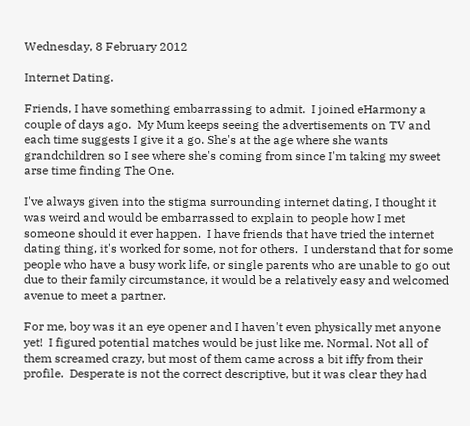Wednesday, 8 February 2012

Internet Dating.

Friends, I have something embarrassing to admit.  I joined eHarmony a couple of days ago.  My Mum keeps seeing the advertisements on TV and each time suggests I give it a go. She's at the age where she wants grandchildren so I see where she's coming from since I'm taking my sweet arse time finding The One.

I've always given into the stigma surrounding internet dating, I thought it was weird and would be embarrassed to explain to people how I met someone should it ever happen.  I have friends that have tried the internet dating thing, it's worked for some, not for others.  I understand that for some people who have a busy work life, or single parents who are unable to go out due to their family circumstance, it would be a relatively easy and welcomed avenue to meet a partner.

For me, boy was it an eye opener and I haven't even physically met anyone yet!  I figured potential matches would be just like me. Normal. Not all of them screamed crazy, but most of them came across a bit iffy from their profile.  Desperate is not the correct descriptive, but it was clear they had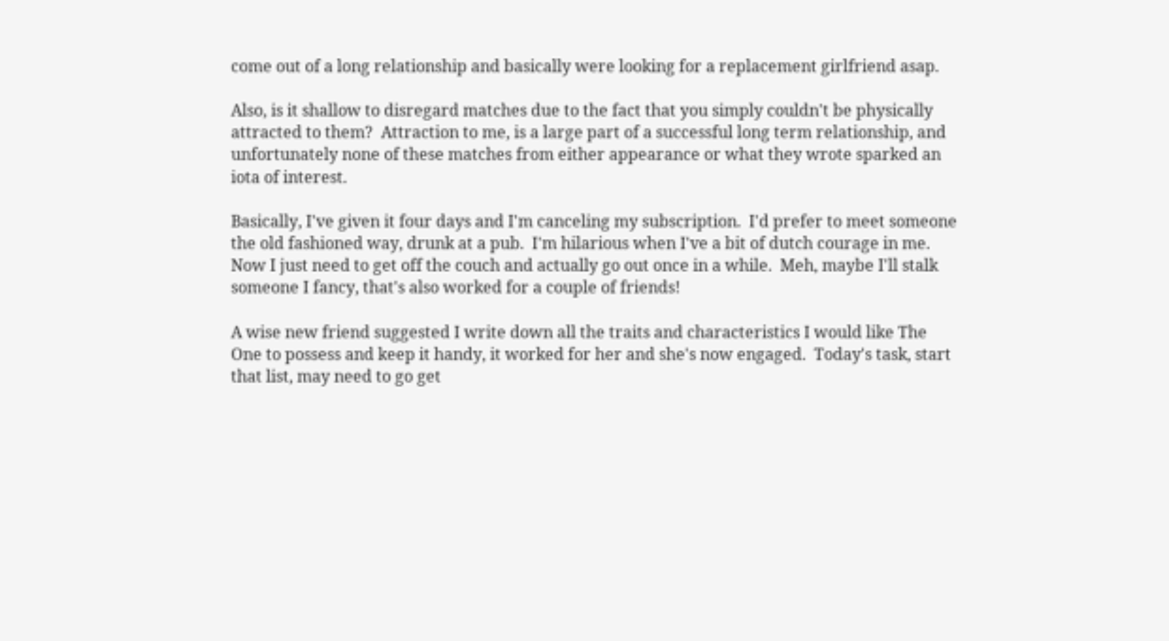come out of a long relationship and basically were looking for a replacement girlfriend asap.

Also, is it shallow to disregard matches due to the fact that you simply couldn't be physically attracted to them?  Attraction to me, is a large part of a successful long term relationship, and unfortunately none of these matches from either appearance or what they wrote sparked an iota of interest.

Basically, I've given it four days and I'm canceling my subscription.  I'd prefer to meet someone the old fashioned way, drunk at a pub.  I'm hilarious when I've a bit of dutch courage in me.  Now I just need to get off the couch and actually go out once in a while.  Meh, maybe I'll stalk someone I fancy, that's also worked for a couple of friends!

A wise new friend suggested I write down all the traits and characteristics I would like The One to possess and keep it handy, it worked for her and she's now engaged.  Today's task, start that list, may need to go get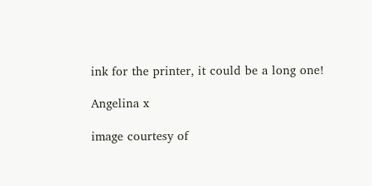ink for the printer, it could be a long one!

Angelina x

image courtesy of